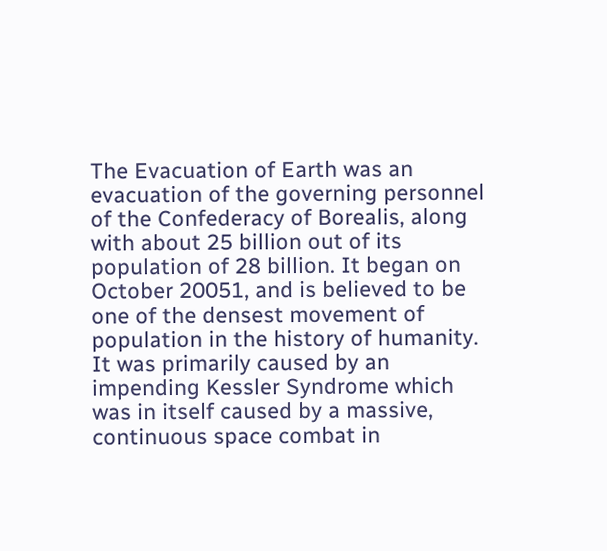The Evacuation of Earth was an evacuation of the governing personnel of the Confederacy of Borealis, along with about 25 billion out of its population of 28 billion. It began on October 20051, and is believed to be one of the densest movement of population in the history of humanity. It was primarily caused by an impending Kessler Syndrome which was in itself caused by a massive, continuous space combat in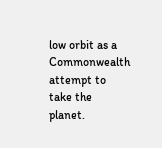low orbit as a Commonwealth attempt to take the planet.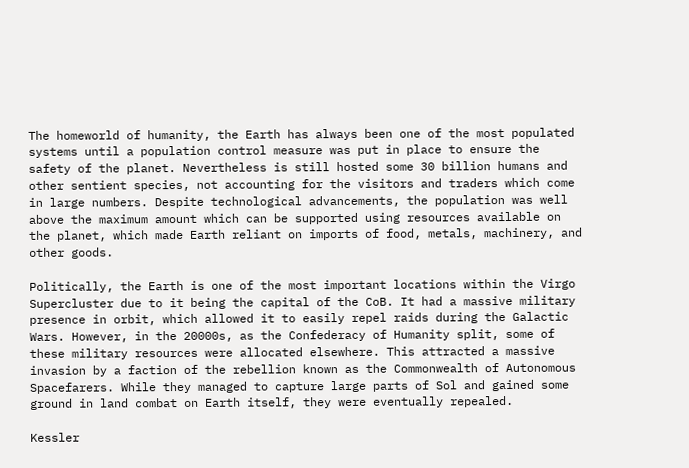The homeworld of humanity, the Earth has always been one of the most populated systems until a population control measure was put in place to ensure the safety of the planet. Nevertheless is still hosted some 30 billion humans and other sentient species, not accounting for the visitors and traders which come in large numbers. Despite technological advancements, the population was well above the maximum amount which can be supported using resources available on the planet, which made Earth reliant on imports of food, metals, machinery, and other goods.

Politically, the Earth is one of the most important locations within the Virgo Supercluster due to it being the capital of the CoB. It had a massive military presence in orbit, which allowed it to easily repel raids during the Galactic Wars. However, in the 20000s, as the Confederacy of Humanity split, some of these military resources were allocated elsewhere. This attracted a massive invasion by a faction of the rebellion known as the Commonwealth of Autonomous Spacefarers. While they managed to capture large parts of Sol and gained some ground in land combat on Earth itself, they were eventually repealed.

Kessler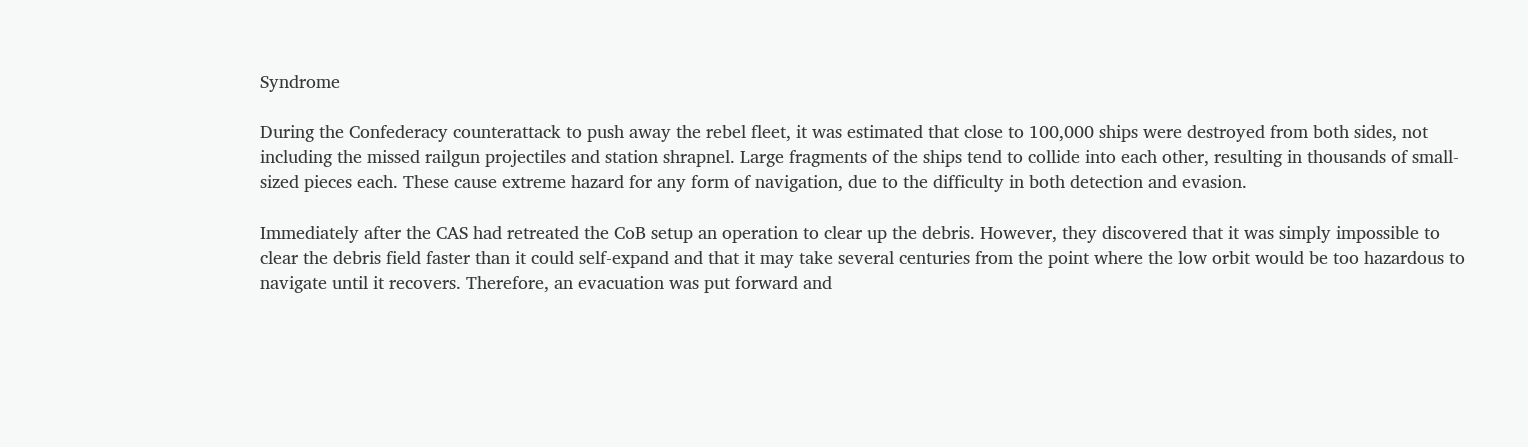Syndrome

During the Confederacy counterattack to push away the rebel fleet, it was estimated that close to 100,000 ships were destroyed from both sides, not including the missed railgun projectiles and station shrapnel. Large fragments of the ships tend to collide into each other, resulting in thousands of small-sized pieces each. These cause extreme hazard for any form of navigation, due to the difficulty in both detection and evasion.

Immediately after the CAS had retreated the CoB setup an operation to clear up the debris. However, they discovered that it was simply impossible to clear the debris field faster than it could self-expand and that it may take several centuries from the point where the low orbit would be too hazardous to navigate until it recovers. Therefore, an evacuation was put forward and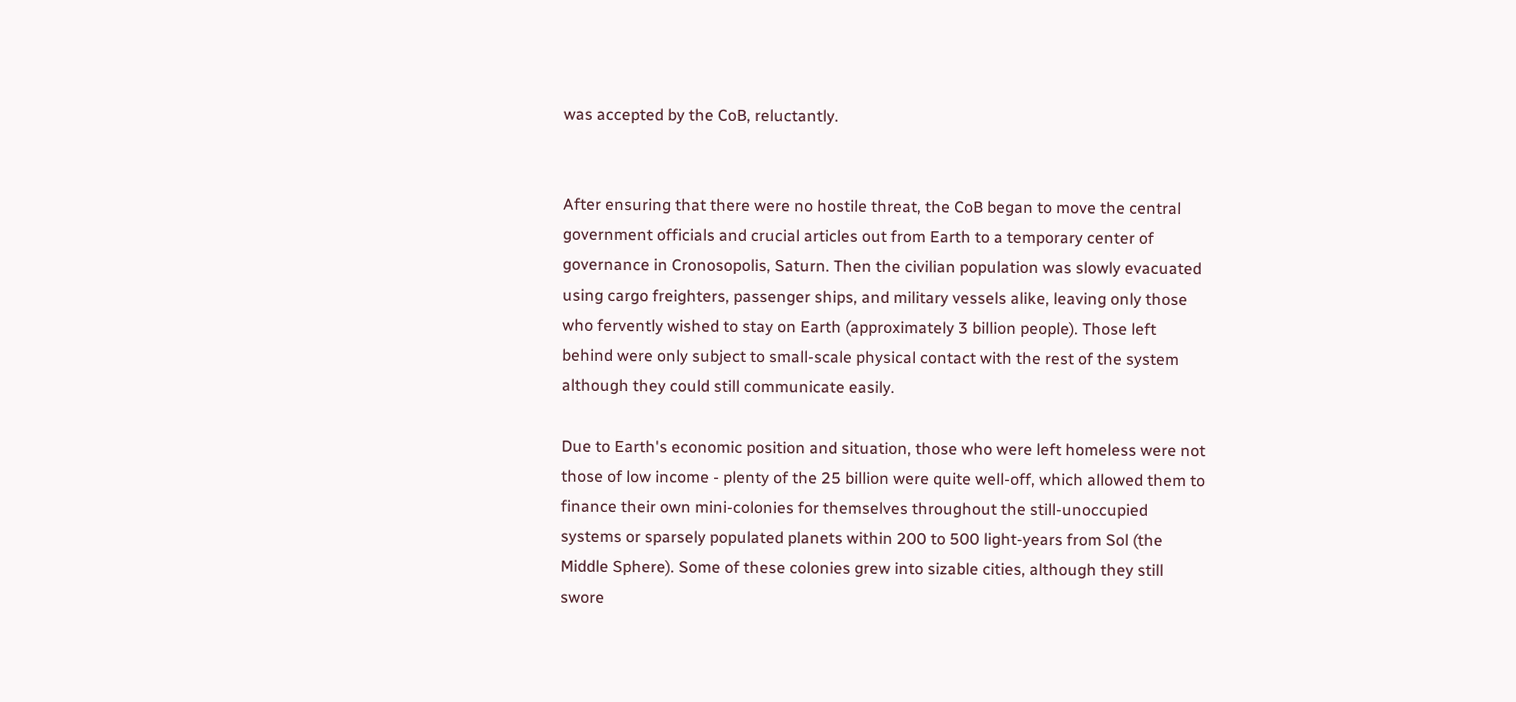was accepted by the CoB, reluctantly.


After ensuring that there were no hostile threat, the CoB began to move the central government officials and crucial articles out from Earth to a temporary center of governance in Cronosopolis, Saturn. Then the civilian population was slowly evacuated using cargo freighters, passenger ships, and military vessels alike, leaving only those who fervently wished to stay on Earth (approximately 3 billion people). Those left behind were only subject to small-scale physical contact with the rest of the system although they could still communicate easily.

Due to Earth's economic position and situation, those who were left homeless were not those of low income - plenty of the 25 billion were quite well-off, which allowed them to finance their own mini-colonies for themselves throughout the still-unoccupied systems or sparsely populated planets within 200 to 500 light-years from Sol (the Middle Sphere). Some of these colonies grew into sizable cities, although they still swore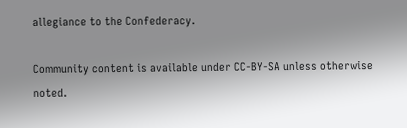allegiance to the Confederacy.

Community content is available under CC-BY-SA unless otherwise noted.